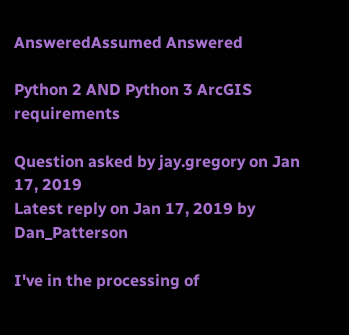AnsweredAssumed Answered

Python 2 AND Python 3 ArcGIS requirements

Question asked by jay.gregory on Jan 17, 2019
Latest reply on Jan 17, 2019 by Dan_Patterson

I've in the processing of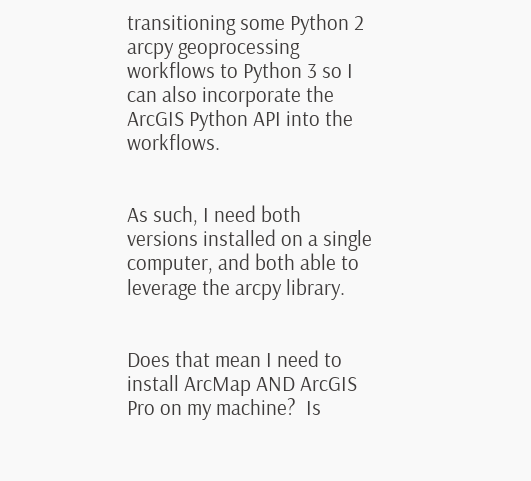transitioning some Python 2 arcpy geoprocessing workflows to Python 3 so I can also incorporate the ArcGIS Python API into the workflows.


As such, I need both versions installed on a single computer, and both able to leverage the arcpy library.


Does that mean I need to install ArcMap AND ArcGIS Pro on my machine?  Is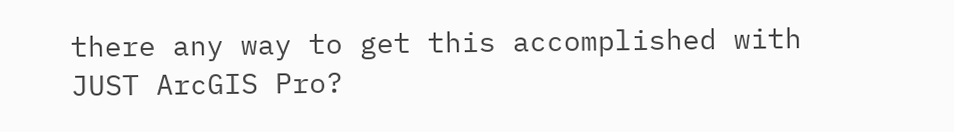there any way to get this accomplished with JUST ArcGIS Pro?